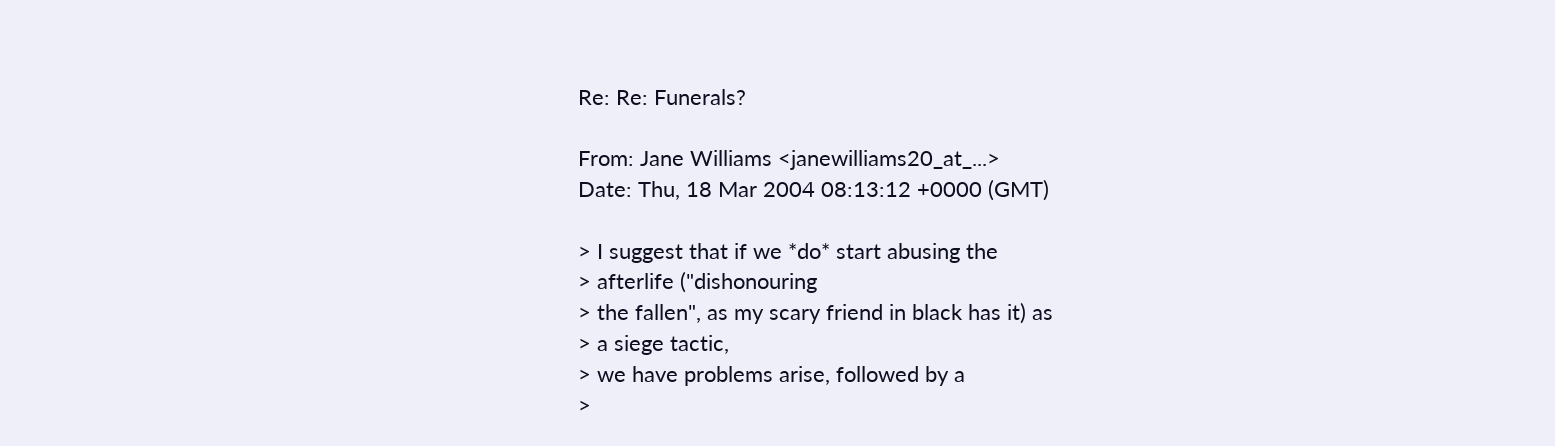Re: Re: Funerals?

From: Jane Williams <janewilliams20_at_...>
Date: Thu, 18 Mar 2004 08:13:12 +0000 (GMT)

> I suggest that if we *do* start abusing the
> afterlife ("dishonouring
> the fallen", as my scary friend in black has it) as
> a siege tactic,
> we have problems arise, followed by a
>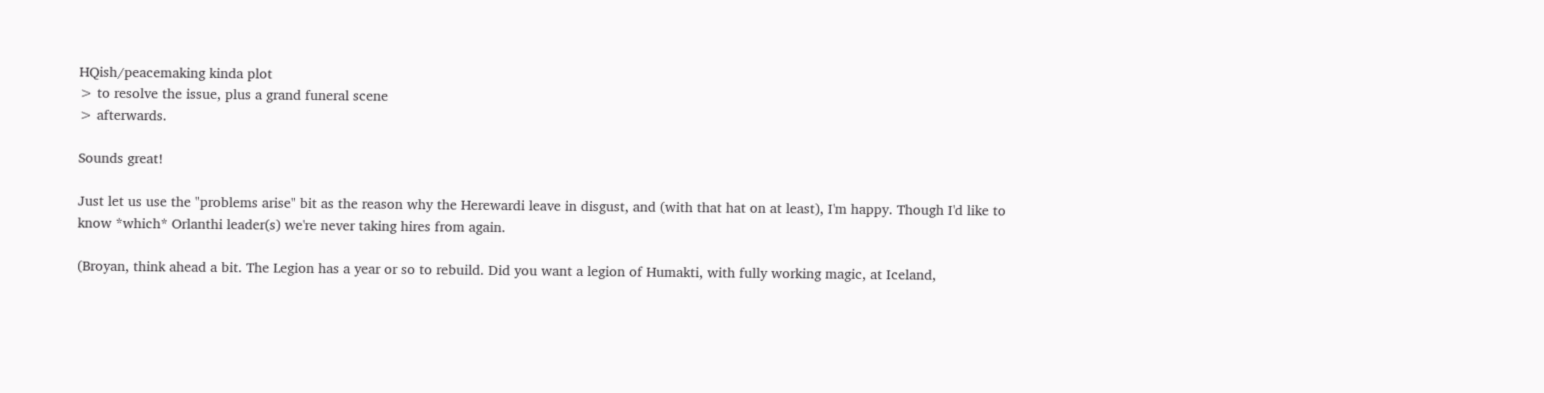HQish/peacemaking kinda plot
> to resolve the issue, plus a grand funeral scene
> afterwards.

Sounds great!

Just let us use the "problems arise" bit as the reason why the Herewardi leave in disgust, and (with that hat on at least), I'm happy. Though I'd like to know *which* Orlanthi leader(s) we're never taking hires from again.

(Broyan, think ahead a bit. The Legion has a year or so to rebuild. Did you want a legion of Humakti, with fully working magic, at Iceland,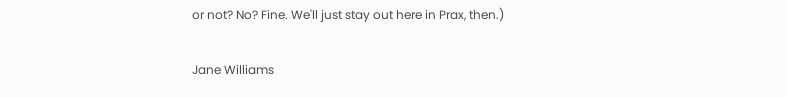or not? No? Fine. We'll just stay out here in Prax, then.)

Jane Williams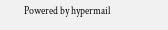Powered by hypermail